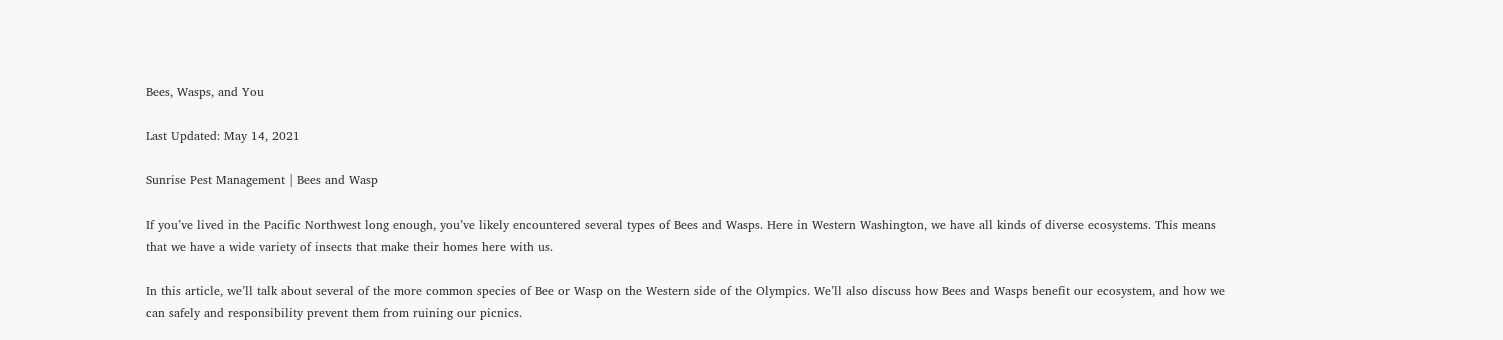Bees, Wasps, and You

Last Updated: May 14, 2021

Sunrise Pest Management | Bees and Wasp

If you’ve lived in the Pacific Northwest long enough, you’ve likely encountered several types of Bees and Wasps. Here in Western Washington, we have all kinds of diverse ecosystems. This means that we have a wide variety of insects that make their homes here with us.

In this article, we’ll talk about several of the more common species of Bee or Wasp on the Western side of the Olympics. We’ll also discuss how Bees and Wasps benefit our ecosystem, and how we can safely and responsibility prevent them from ruining our picnics.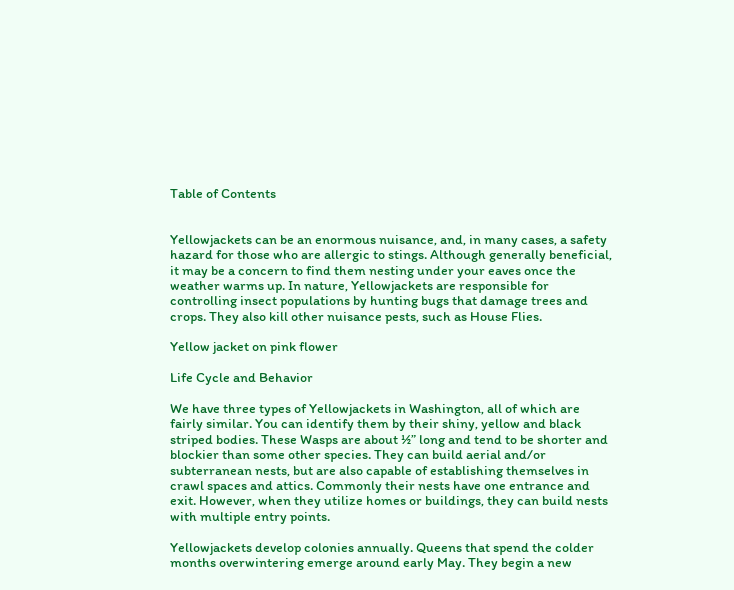Table of Contents


Yellowjackets can be an enormous nuisance, and, in many cases, a safety hazard for those who are allergic to stings. Although generally beneficial, it may be a concern to find them nesting under your eaves once the weather warms up. In nature, Yellowjackets are responsible for controlling insect populations by hunting bugs that damage trees and crops. They also kill other nuisance pests, such as House Flies.

Yellow jacket on pink flower

Life Cycle and Behavior

We have three types of Yellowjackets in Washington, all of which are fairly similar. You can identify them by their shiny, yellow and black striped bodies. These Wasps are about ½” long and tend to be shorter and blockier than some other species. They can build aerial and/or subterranean nests, but are also capable of establishing themselves in crawl spaces and attics. Commonly their nests have one entrance and exit. However, when they utilize homes or buildings, they can build nests with multiple entry points.

Yellowjackets develop colonies annually. Queens that spend the colder months overwintering emerge around early May. They begin a new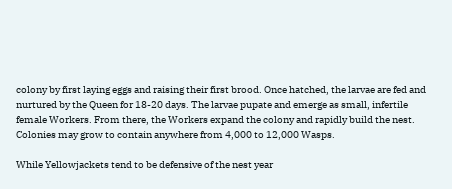colony by first laying eggs and raising their first brood. Once hatched, the larvae are fed and nurtured by the Queen for 18-20 days. The larvae pupate and emerge as small, infertile female Workers. From there, the Workers expand the colony and rapidly build the nest. Colonies may grow to contain anywhere from 4,000 to 12,000 Wasps.

While Yellowjackets tend to be defensive of the nest year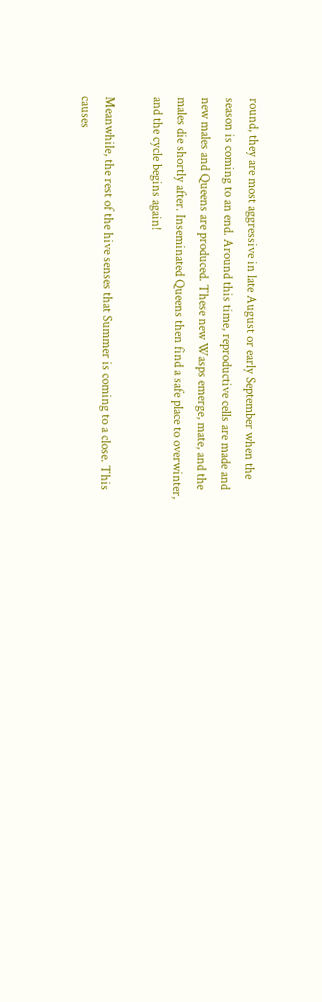round, they are most aggressive in late August or early September when the season is coming to an end. Around this time, reproductive cells are made and new males and Queens are produced. These new Wasps emerge, mate, and the males die shortly after. Inseminated Queens then find a safe place to overwinter, and the cycle begins again!

Meanwhile, the rest of the hive senses that Summer is coming to a close. This causes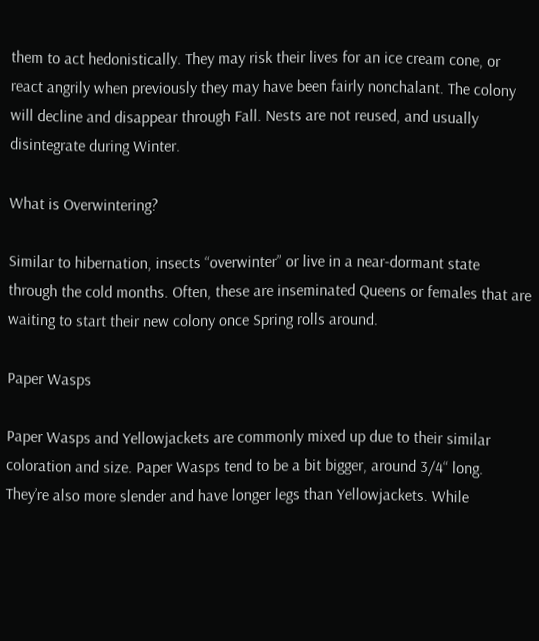them to act hedonistically. They may risk their lives for an ice cream cone, or react angrily when previously they may have been fairly nonchalant. The colony will decline and disappear through Fall. Nests are not reused, and usually disintegrate during Winter.

What is Overwintering?

Similar to hibernation, insects “overwinter” or live in a near-dormant state through the cold months. Often, these are inseminated Queens or females that are waiting to start their new colony once Spring rolls around.

Paper Wasps

Paper Wasps and Yellowjackets are commonly mixed up due to their similar coloration and size. Paper Wasps tend to be a bit bigger, around 3/4“ long. They’re also more slender and have longer legs than Yellowjackets. While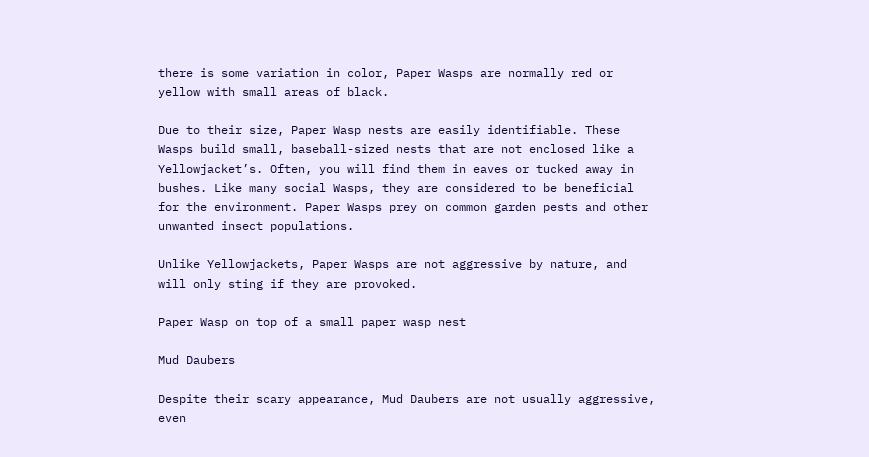there is some variation in color, Paper Wasps are normally red or yellow with small areas of black.

Due to their size, Paper Wasp nests are easily identifiable. These Wasps build small, baseball-sized nests that are not enclosed like a Yellowjacket’s. Often, you will find them in eaves or tucked away in bushes. Like many social Wasps, they are considered to be beneficial for the environment. Paper Wasps prey on common garden pests and other unwanted insect populations.

Unlike Yellowjackets, Paper Wasps are not aggressive by nature, and will only sting if they are provoked.

Paper Wasp on top of a small paper wasp nest

Mud Daubers

Despite their scary appearance, Mud Daubers are not usually aggressive, even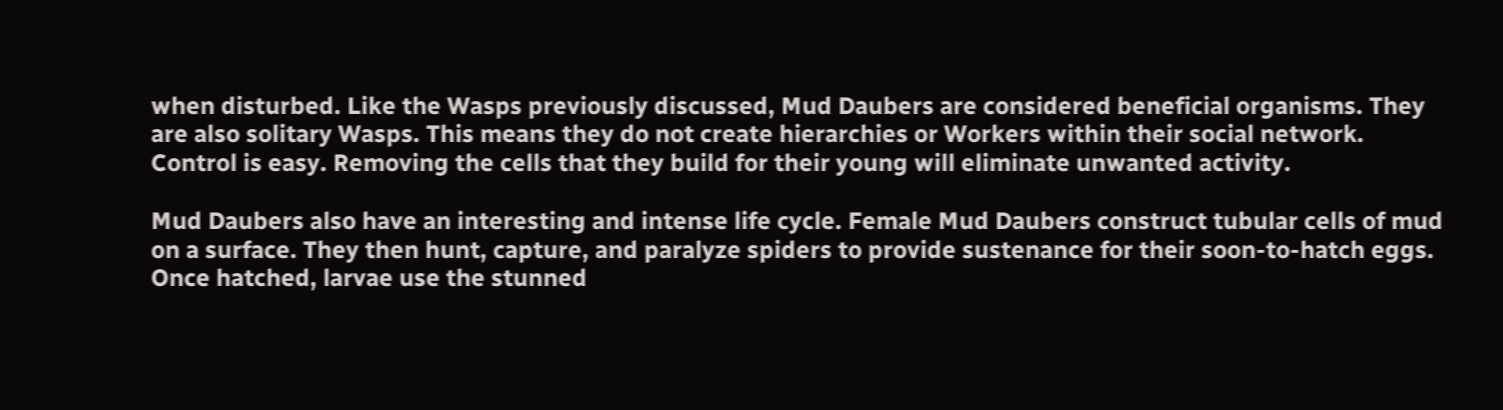when disturbed. Like the Wasps previously discussed, Mud Daubers are considered beneficial organisms. They are also solitary Wasps. This means they do not create hierarchies or Workers within their social network. Control is easy. Removing the cells that they build for their young will eliminate unwanted activity.

Mud Daubers also have an interesting and intense life cycle. Female Mud Daubers construct tubular cells of mud on a surface. They then hunt, capture, and paralyze spiders to provide sustenance for their soon-to-hatch eggs. Once hatched, larvae use the stunned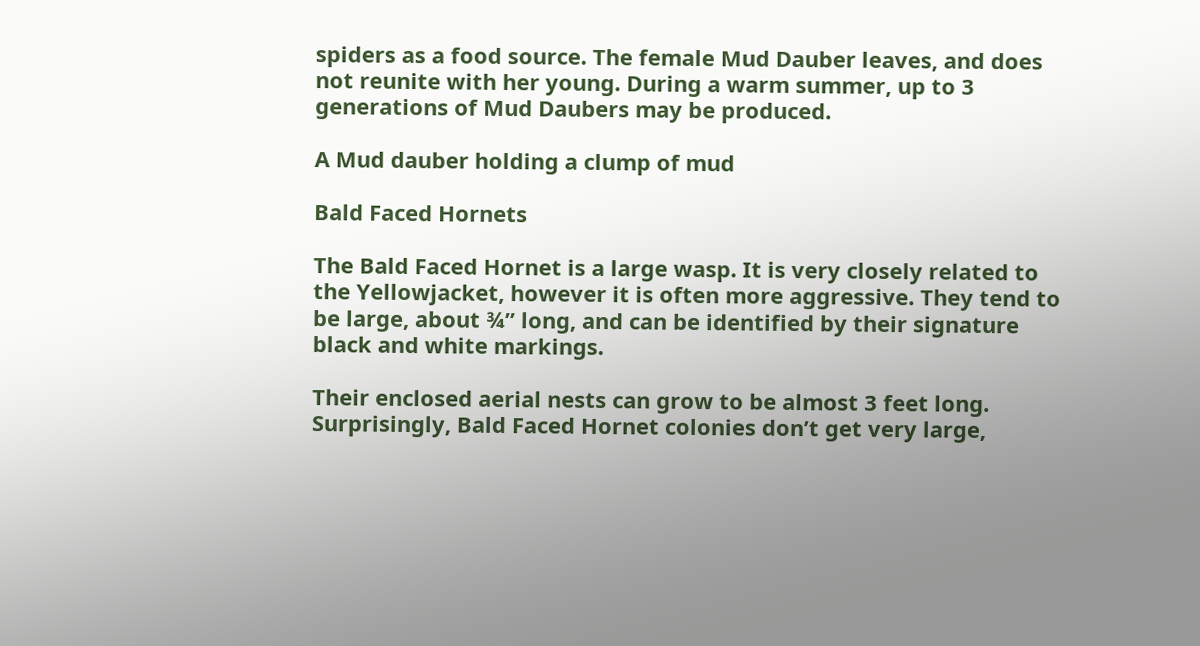spiders as a food source. The female Mud Dauber leaves, and does not reunite with her young. During a warm summer, up to 3 generations of Mud Daubers may be produced.

A Mud dauber holding a clump of mud

Bald Faced Hornets

The Bald Faced Hornet is a large wasp. It is very closely related to the Yellowjacket, however it is often more aggressive. They tend to be large, about ¾” long, and can be identified by their signature black and white markings.

Their enclosed aerial nests can grow to be almost 3 feet long. Surprisingly, Bald Faced Hornet colonies don’t get very large,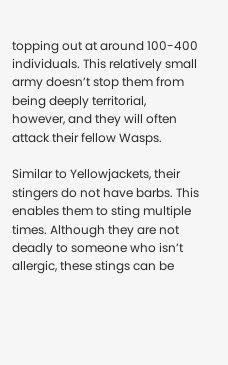topping out at around 100-400 individuals. This relatively small army doesn’t stop them from being deeply territorial, however, and they will often attack their fellow Wasps.

Similar to Yellowjackets, their stingers do not have barbs. This enables them to sting multiple times. Although they are not deadly to someone who isn’t allergic, these stings can be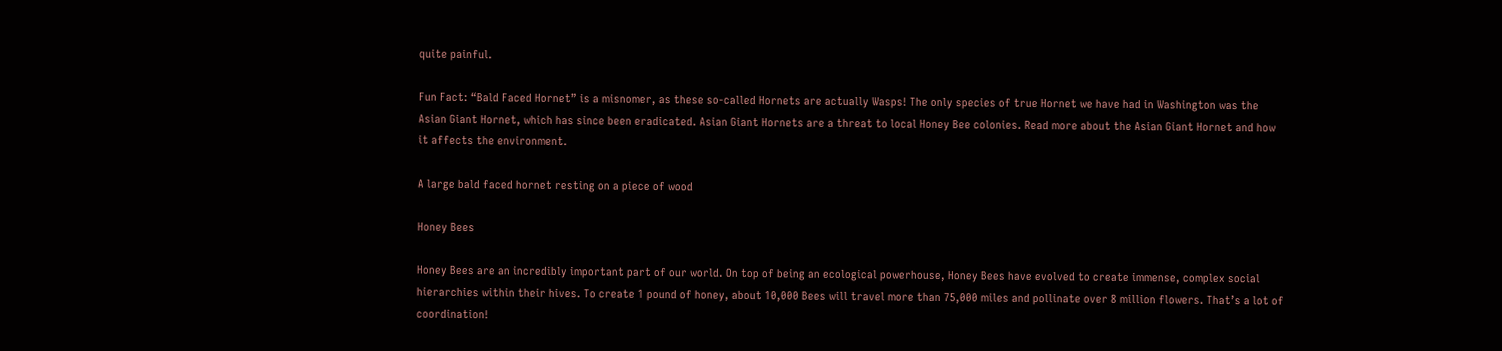quite painful.

Fun Fact: “Bald Faced Hornet” is a misnomer, as these so-called Hornets are actually Wasps! The only species of true Hornet we have had in Washington was the Asian Giant Hornet, which has since been eradicated. Asian Giant Hornets are a threat to local Honey Bee colonies. Read more about the Asian Giant Hornet and how it affects the environment.

A large bald faced hornet resting on a piece of wood

Honey Bees

Honey Bees are an incredibly important part of our world. On top of being an ecological powerhouse, Honey Bees have evolved to create immense, complex social hierarchies within their hives. To create 1 pound of honey, about 10,000 Bees will travel more than 75,000 miles and pollinate over 8 million flowers. That’s a lot of coordination!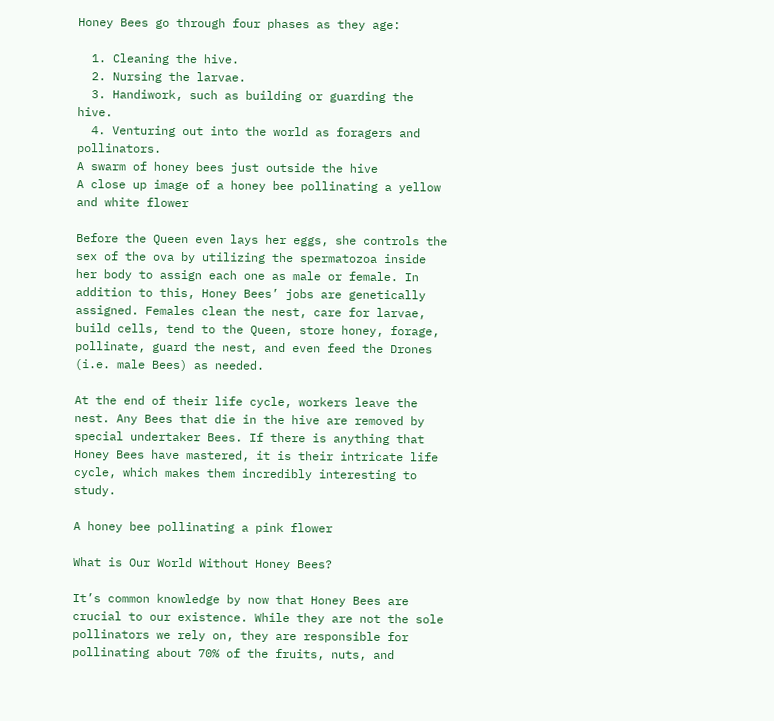Honey Bees go through four phases as they age:

  1. Cleaning the hive.
  2. Nursing the larvae.
  3. Handiwork, such as building or guarding the hive.
  4. Venturing out into the world as foragers and pollinators.
A swarm of honey bees just outside the hive
A close up image of a honey bee pollinating a yellow and white flower

Before the Queen even lays her eggs, she controls the sex of the ova by utilizing the spermatozoa inside her body to assign each one as male or female. In addition to this, Honey Bees’ jobs are genetically assigned. Females clean the nest, care for larvae, build cells, tend to the Queen, store honey, forage, pollinate, guard the nest, and even feed the Drones (i.e. male Bees) as needed.

At the end of their life cycle, workers leave the nest. Any Bees that die in the hive are removed by special undertaker Bees. If there is anything that Honey Bees have mastered, it is their intricate life cycle, which makes them incredibly interesting to study.

A honey bee pollinating a pink flower

What is Our World Without Honey Bees?

It’s common knowledge by now that Honey Bees are crucial to our existence. While they are not the sole pollinators we rely on, they are responsible for pollinating about 70% of the fruits, nuts, and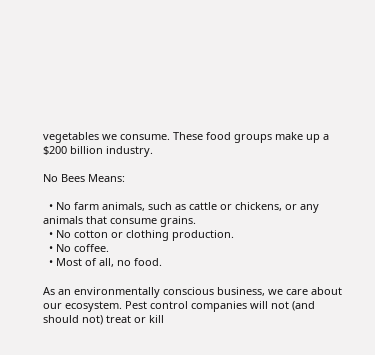vegetables we consume. These food groups make up a $200 billion industry.

No Bees Means:

  • No farm animals, such as cattle or chickens, or any animals that consume grains.
  • No cotton or clothing production.
  • No coffee.
  • Most of all, no food.

As an environmentally conscious business, we care about our ecosystem. Pest control companies will not (and should not) treat or kill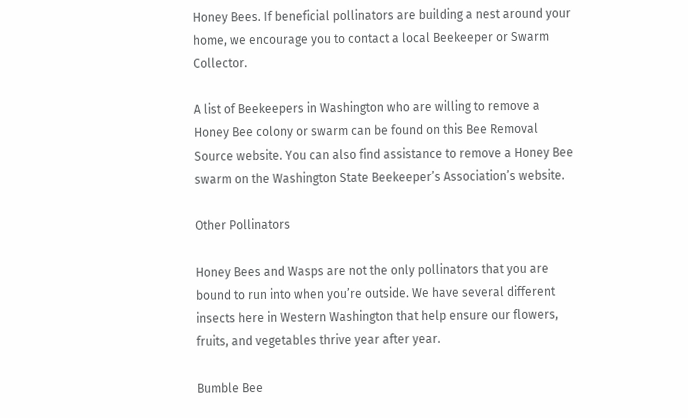Honey Bees. If beneficial pollinators are building a nest around your home, we encourage you to contact a local Beekeeper or Swarm Collector.

A list of Beekeepers in Washington who are willing to remove a Honey Bee colony or swarm can be found on this Bee Removal Source website. You can also find assistance to remove a Honey Bee swarm on the Washington State Beekeeper’s Association’s website.

Other Pollinators

Honey Bees and Wasps are not the only pollinators that you are bound to run into when you’re outside. We have several different insects here in Western Washington that help ensure our flowers, fruits, and vegetables thrive year after year.

Bumble Bee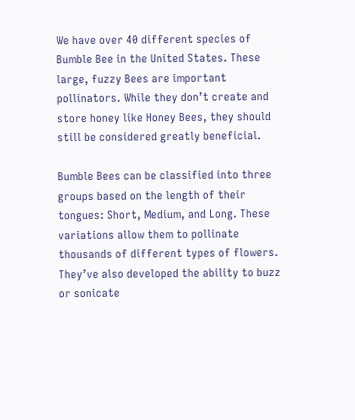We have over 40 different species of Bumble Bee in the United States. These large, fuzzy Bees are important pollinators. While they don’t create and store honey like Honey Bees, they should still be considered greatly beneficial.

Bumble Bees can be classified into three groups based on the length of their tongues: Short, Medium, and Long. These variations allow them to pollinate thousands of different types of flowers. They’ve also developed the ability to buzz or sonicate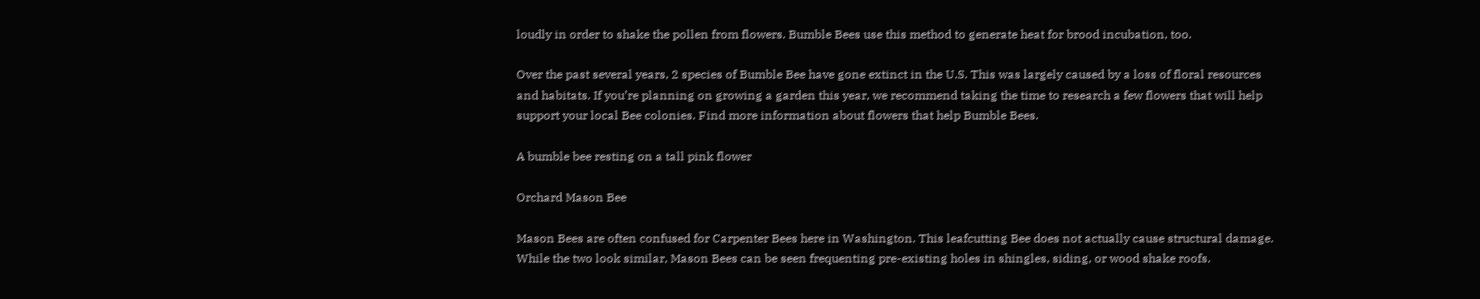loudly in order to shake the pollen from flowers. Bumble Bees use this method to generate heat for brood incubation, too.

Over the past several years, 2 species of Bumble Bee have gone extinct in the U.S. This was largely caused by a loss of floral resources and habitats. If you’re planning on growing a garden this year, we recommend taking the time to research a few flowers that will help support your local Bee colonies. Find more information about flowers that help Bumble Bees.

A bumble bee resting on a tall pink flower

Orchard Mason Bee

Mason Bees are often confused for Carpenter Bees here in Washington. This leafcutting Bee does not actually cause structural damage. While the two look similar, Mason Bees can be seen frequenting pre-existing holes in shingles, siding, or wood shake roofs.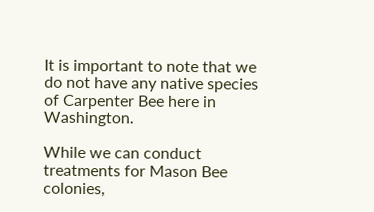It is important to note that we do not have any native species of Carpenter Bee here in Washington.

While we can conduct treatments for Mason Bee colonies,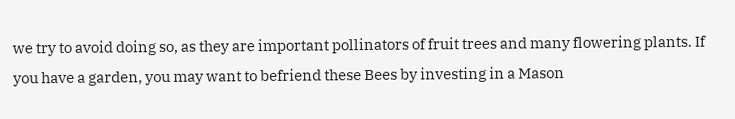we try to avoid doing so, as they are important pollinators of fruit trees and many flowering plants. If you have a garden, you may want to befriend these Bees by investing in a Mason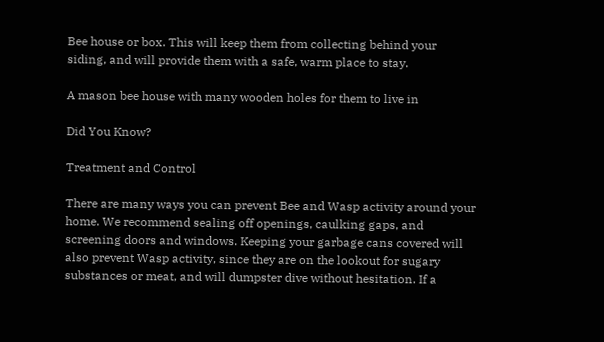Bee house or box. This will keep them from collecting behind your siding, and will provide them with a safe, warm place to stay.

A mason bee house with many wooden holes for them to live in

Did You Know?

Treatment and Control

There are many ways you can prevent Bee and Wasp activity around your home. We recommend sealing off openings, caulking gaps, and screening doors and windows. Keeping your garbage cans covered will also prevent Wasp activity, since they are on the lookout for sugary substances or meat, and will dumpster dive without hesitation. If a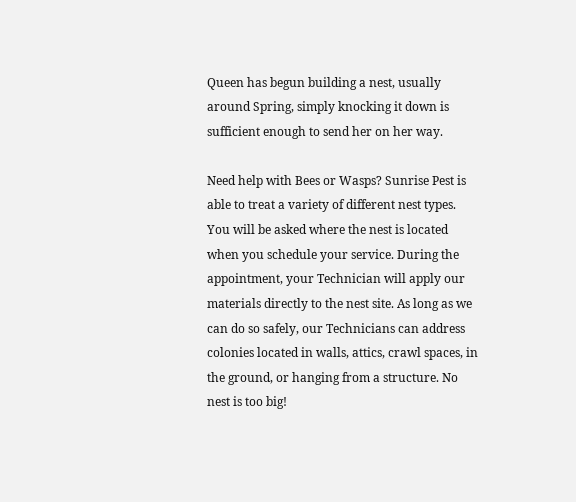Queen has begun building a nest, usually around Spring, simply knocking it down is sufficient enough to send her on her way.

Need help with Bees or Wasps? Sunrise Pest is able to treat a variety of different nest types. You will be asked where the nest is located when you schedule your service. During the appointment, your Technician will apply our materials directly to the nest site. As long as we can do so safely, our Technicians can address colonies located in walls, attics, crawl spaces, in the ground, or hanging from a structure. No nest is too big!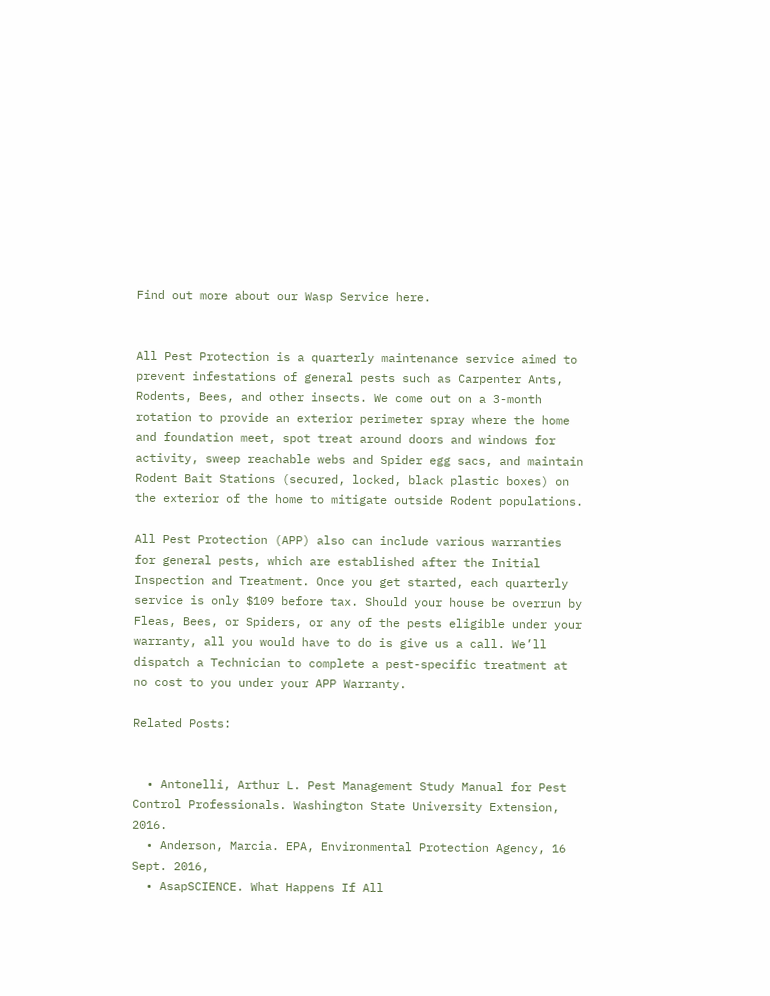Find out more about our Wasp Service here.


All Pest Protection is a quarterly maintenance service aimed to prevent infestations of general pests such as Carpenter Ants, Rodents, Bees, and other insects. We come out on a 3-month rotation to provide an exterior perimeter spray where the home and foundation meet, spot treat around doors and windows for activity, sweep reachable webs and Spider egg sacs, and maintain Rodent Bait Stations (secured, locked, black plastic boxes) on the exterior of the home to mitigate outside Rodent populations.

All Pest Protection (APP) also can include various warranties for general pests, which are established after the Initial Inspection and Treatment. Once you get started, each quarterly service is only $109 before tax. Should your house be overrun by Fleas, Bees, or Spiders, or any of the pests eligible under your warranty, all you would have to do is give us a call. We’ll dispatch a Technician to complete a pest-specific treatment at no cost to you under your APP Warranty.

Related Posts:


  • Antonelli, Arthur L. Pest Management Study Manual for Pest Control Professionals. Washington State University Extension, 2016.
  • Anderson, Marcia. EPA, Environmental Protection Agency, 16 Sept. 2016,
  • AsapSCIENCE. What Happens If All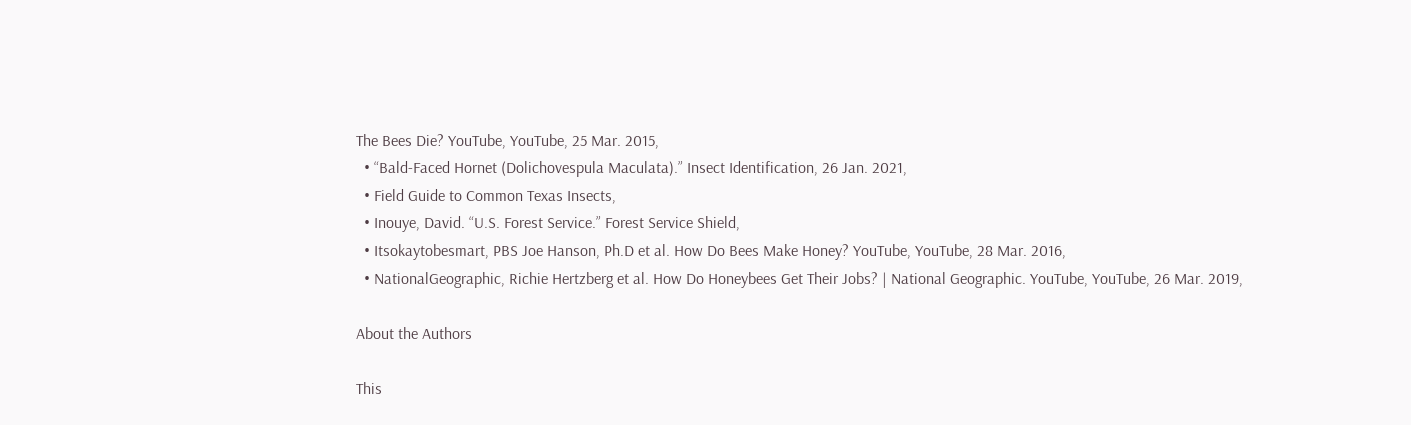The Bees Die? YouTube, YouTube, 25 Mar. 2015,
  • “Bald-Faced Hornet (Dolichovespula Maculata).” Insect Identification, 26 Jan. 2021,
  • Field Guide to Common Texas Insects,
  • Inouye, David. “U.S. Forest Service.” Forest Service Shield,
  • Itsokaytobesmart, PBS Joe Hanson, Ph.D et al. How Do Bees Make Honey? YouTube, YouTube, 28 Mar. 2016,
  • NationalGeographic, Richie Hertzberg et al. How Do Honeybees Get Their Jobs? | National Geographic. YouTube, YouTube, 26 Mar. 2019,

About the Authors

This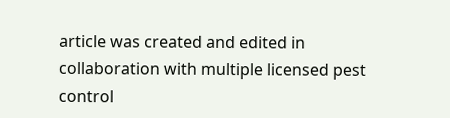article was created and edited in collaboration with multiple licensed pest control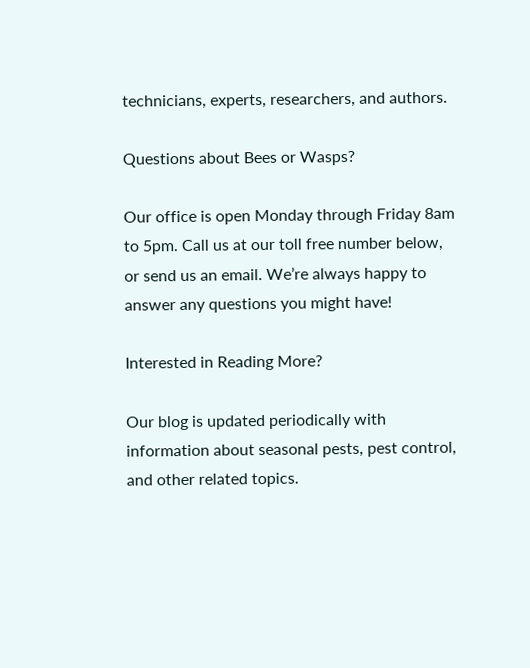technicians, experts, researchers, and authors.

Questions about Bees or Wasps?

Our office is open Monday through Friday 8am to 5pm. Call us at our toll free number below, or send us an email. We’re always happy to answer any questions you might have!

Interested in Reading More?

Our blog is updated periodically with information about seasonal pests, pest control, and other related topics.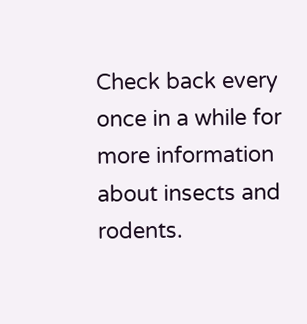Check back every once in a while for more information about insects and rodents.